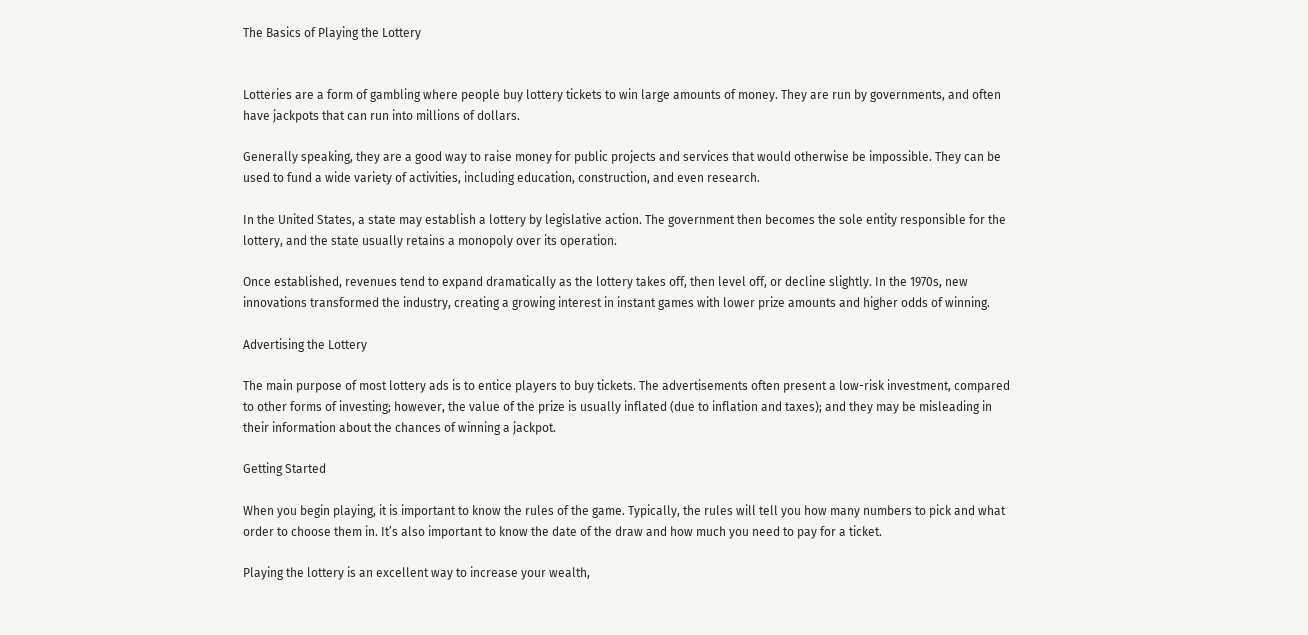The Basics of Playing the Lottery


Lotteries are a form of gambling where people buy lottery tickets to win large amounts of money. They are run by governments, and often have jackpots that can run into millions of dollars.

Generally speaking, they are a good way to raise money for public projects and services that would otherwise be impossible. They can be used to fund a wide variety of activities, including education, construction, and even research.

In the United States, a state may establish a lottery by legislative action. The government then becomes the sole entity responsible for the lottery, and the state usually retains a monopoly over its operation.

Once established, revenues tend to expand dramatically as the lottery takes off, then level off, or decline slightly. In the 1970s, new innovations transformed the industry, creating a growing interest in instant games with lower prize amounts and higher odds of winning.

Advertising the Lottery

The main purpose of most lottery ads is to entice players to buy tickets. The advertisements often present a low-risk investment, compared to other forms of investing; however, the value of the prize is usually inflated (due to inflation and taxes); and they may be misleading in their information about the chances of winning a jackpot.

Getting Started

When you begin playing, it is important to know the rules of the game. Typically, the rules will tell you how many numbers to pick and what order to choose them in. It’s also important to know the date of the draw and how much you need to pay for a ticket.

Playing the lottery is an excellent way to increase your wealth,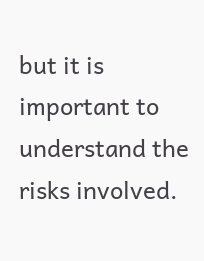but it is important to understand the risks involved.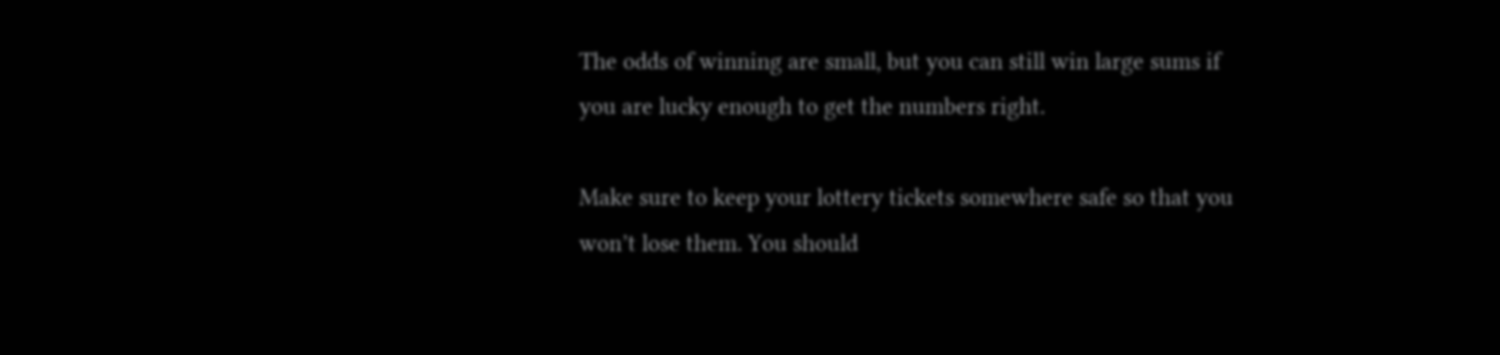The odds of winning are small, but you can still win large sums if you are lucky enough to get the numbers right.

Make sure to keep your lottery tickets somewhere safe so that you won’t lose them. You should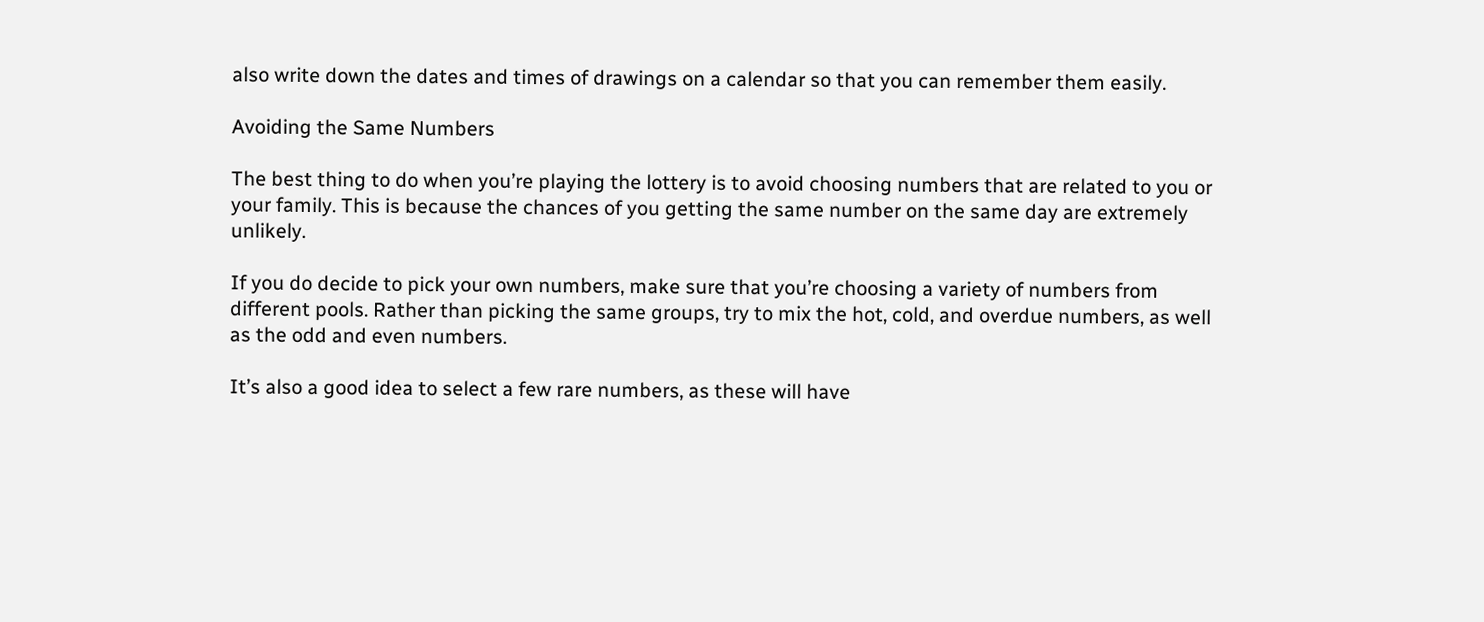also write down the dates and times of drawings on a calendar so that you can remember them easily.

Avoiding the Same Numbers

The best thing to do when you’re playing the lottery is to avoid choosing numbers that are related to you or your family. This is because the chances of you getting the same number on the same day are extremely unlikely.

If you do decide to pick your own numbers, make sure that you’re choosing a variety of numbers from different pools. Rather than picking the same groups, try to mix the hot, cold, and overdue numbers, as well as the odd and even numbers.

It’s also a good idea to select a few rare numbers, as these will have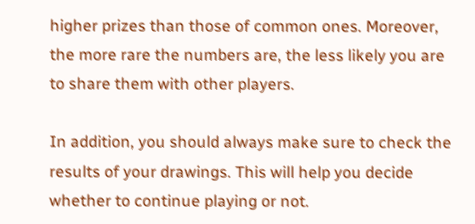higher prizes than those of common ones. Moreover, the more rare the numbers are, the less likely you are to share them with other players.

In addition, you should always make sure to check the results of your drawings. This will help you decide whether to continue playing or not.